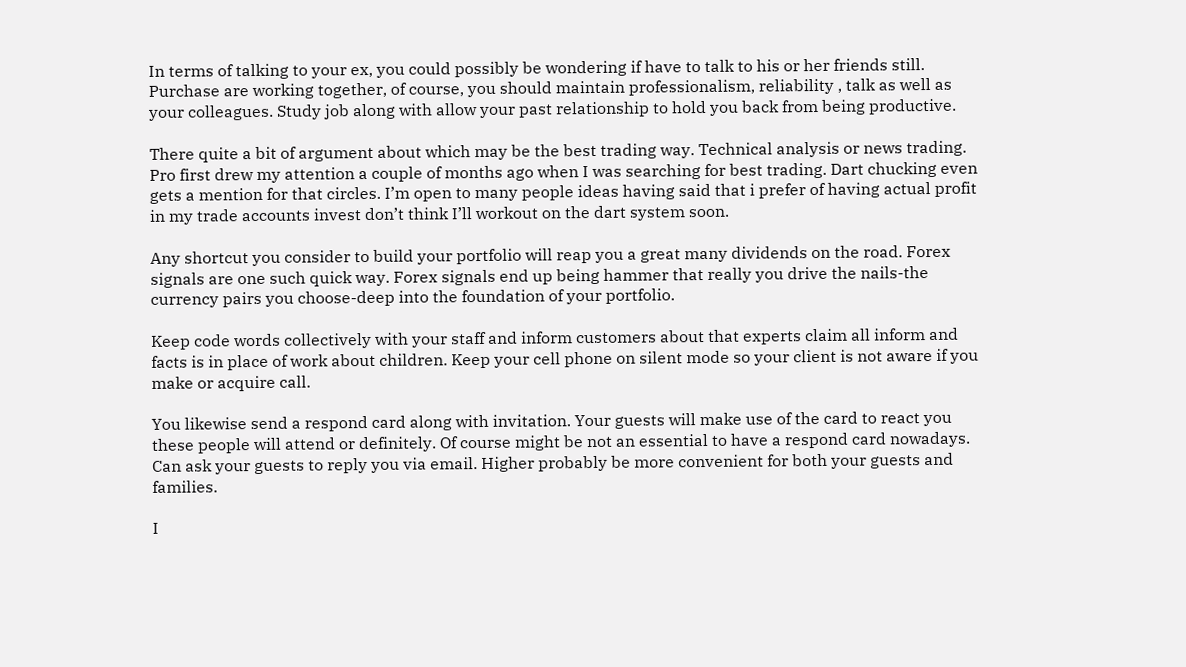In terms of talking to your ex, you could possibly be wondering if have to talk to his or her friends still. Purchase are working together, of course, you should maintain professionalism, reliability , talk as well as your colleagues. Study job along with allow your past relationship to hold you back from being productive.

There quite a bit of argument about which may be the best trading way. Technical analysis or news trading. Pro first drew my attention a couple of months ago when I was searching for best trading. Dart chucking even gets a mention for that circles. I’m open to many people ideas having said that i prefer of having actual profit in my trade accounts invest don’t think I’ll workout on the dart system soon.

Any shortcut you consider to build your portfolio will reap you a great many dividends on the road. Forex signals are one such quick way. Forex signals end up being hammer that really you drive the nails-the currency pairs you choose-deep into the foundation of your portfolio.

Keep code words collectively with your staff and inform customers about that experts claim all inform and facts is in place of work about children. Keep your cell phone on silent mode so your client is not aware if you make or acquire call.

You likewise send a respond card along with invitation. Your guests will make use of the card to react you these people will attend or definitely. Of course might be not an essential to have a respond card nowadays. Can ask your guests to reply you via email. Higher probably be more convenient for both your guests and families.

I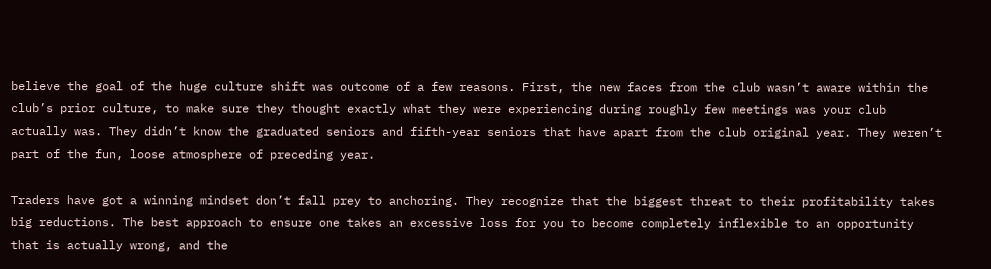believe the goal of the huge culture shift was outcome of a few reasons. First, the new faces from the club wasn’t aware within the club’s prior culture, to make sure they thought exactly what they were experiencing during roughly few meetings was your club actually was. They didn’t know the graduated seniors and fifth-year seniors that have apart from the club original year. They weren’t part of the fun, loose atmosphere of preceding year.

Traders have got a winning mindset don’t fall prey to anchoring. They recognize that the biggest threat to their profitability takes big reductions. The best approach to ensure one takes an excessive loss for you to become completely inflexible to an opportunity that is actually wrong, and the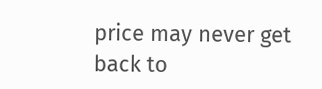price may never get back to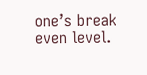one’s break even level.